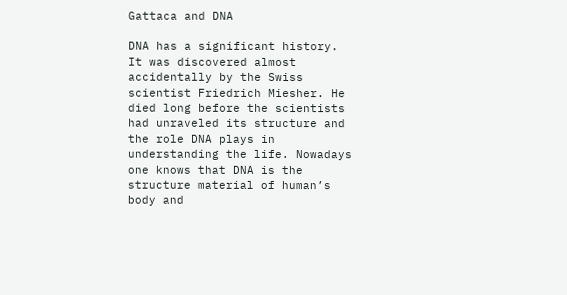Gattaca and DNA

DNA has a significant history. It was discovered almost accidentally by the Swiss scientist Friedrich Miesher. He died long before the scientists had unraveled its structure and the role DNA plays in understanding the life. Nowadays one knows that DNA is the structure material of human’s body and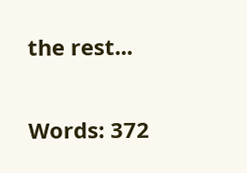the rest...

Words: 372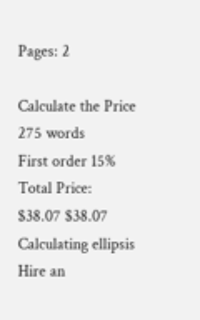Pages: 2

Calculate the Price
275 words
First order 15%
Total Price:
$38.07 $38.07
Calculating ellipsis
Hire an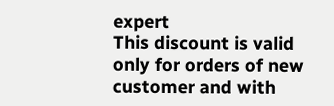expert
This discount is valid only for orders of new customer and with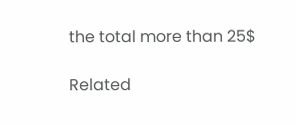the total more than 25$

Related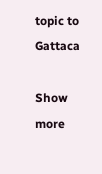topic to Gattaca

Show more